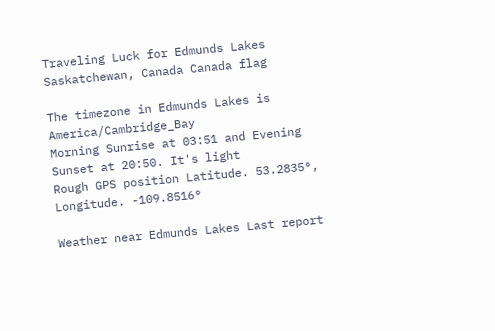Traveling Luck for Edmunds Lakes Saskatchewan, Canada Canada flag

The timezone in Edmunds Lakes is America/Cambridge_Bay
Morning Sunrise at 03:51 and Evening Sunset at 20:50. It's light
Rough GPS position Latitude. 53.2835°, Longitude. -109.8516°

Weather near Edmunds Lakes Last report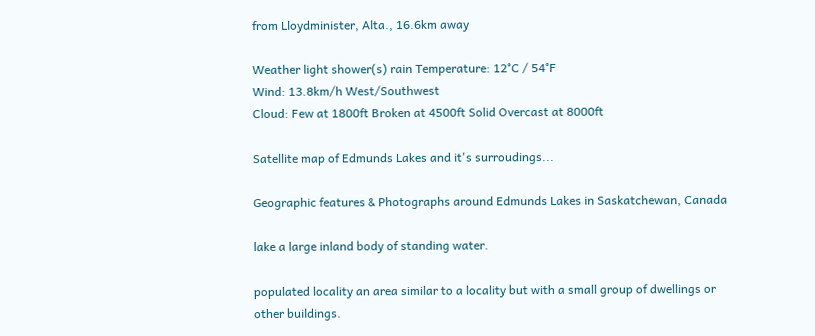from Lloydminister, Alta., 16.6km away

Weather light shower(s) rain Temperature: 12°C / 54°F
Wind: 13.8km/h West/Southwest
Cloud: Few at 1800ft Broken at 4500ft Solid Overcast at 8000ft

Satellite map of Edmunds Lakes and it's surroudings...

Geographic features & Photographs around Edmunds Lakes in Saskatchewan, Canada

lake a large inland body of standing water.

populated locality an area similar to a locality but with a small group of dwellings or other buildings.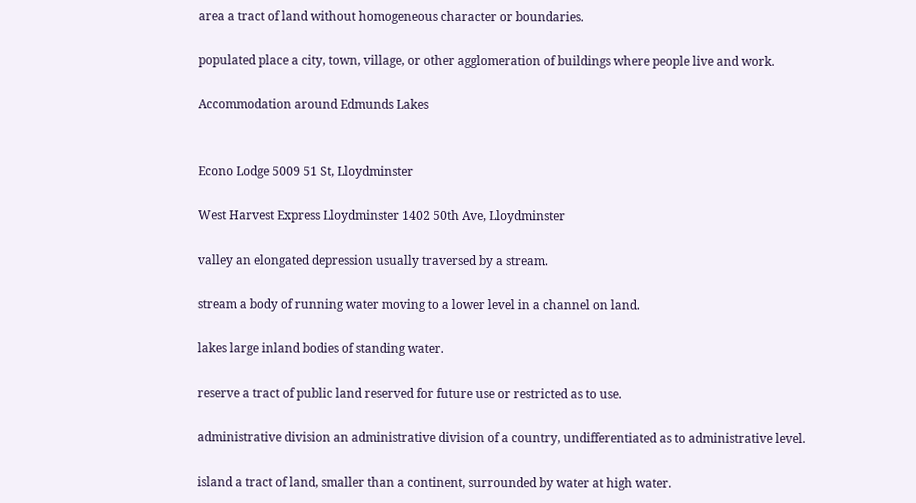area a tract of land without homogeneous character or boundaries.

populated place a city, town, village, or other agglomeration of buildings where people live and work.

Accommodation around Edmunds Lakes


Econo Lodge 5009 51 St, Lloydminster

West Harvest Express Lloydminster 1402 50th Ave, Lloydminster

valley an elongated depression usually traversed by a stream.

stream a body of running water moving to a lower level in a channel on land.

lakes large inland bodies of standing water.

reserve a tract of public land reserved for future use or restricted as to use.

administrative division an administrative division of a country, undifferentiated as to administrative level.

island a tract of land, smaller than a continent, surrounded by water at high water.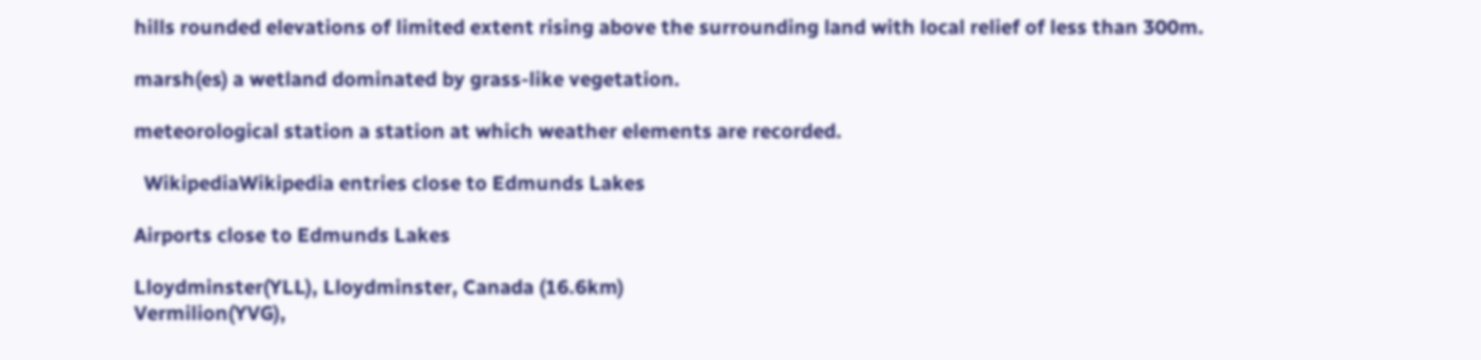hills rounded elevations of limited extent rising above the surrounding land with local relief of less than 300m.

marsh(es) a wetland dominated by grass-like vegetation.

meteorological station a station at which weather elements are recorded.

  WikipediaWikipedia entries close to Edmunds Lakes

Airports close to Edmunds Lakes

Lloydminster(YLL), Lloydminster, Canada (16.6km)
Vermilion(YVG),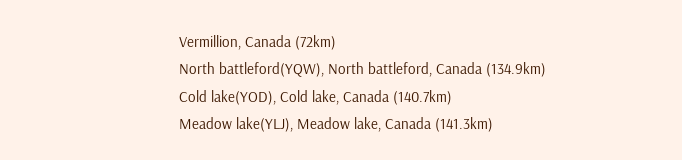Vermillion, Canada (72km)
North battleford(YQW), North battleford, Canada (134.9km)
Cold lake(YOD), Cold lake, Canada (140.7km)
Meadow lake(YLJ), Meadow lake, Canada (141.3km)